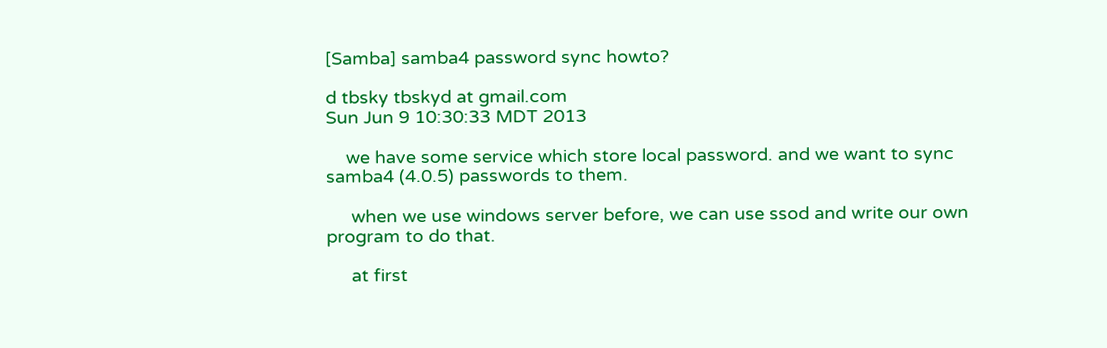[Samba] samba4 password sync howto?

d tbsky tbskyd at gmail.com
Sun Jun 9 10:30:33 MDT 2013

    we have some service which store local password. and we want to sync
samba4 (4.0.5) passwords to them.

     when we use windows server before, we can use ssod and write our own
program to do that.

     at first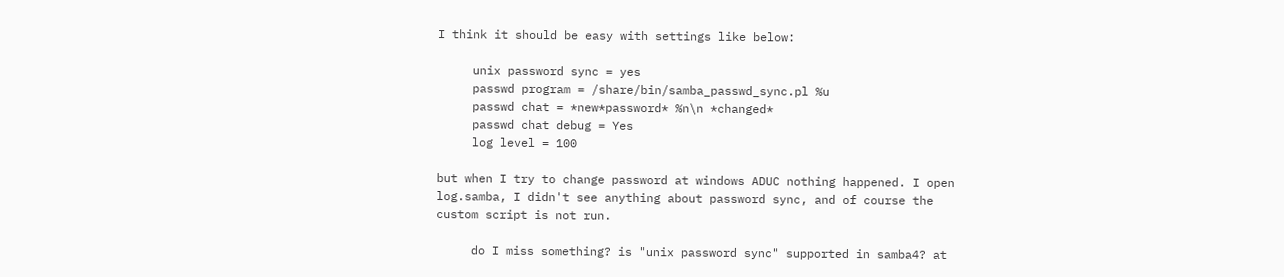I think it should be easy with settings like below:

     unix password sync = yes
     passwd program = /share/bin/samba_passwd_sync.pl %u
     passwd chat = *new*password* %n\n *changed*
     passwd chat debug = Yes
     log level = 100

but when I try to change password at windows ADUC nothing happened. I open
log.samba, I didn't see anything about password sync, and of course the
custom script is not run.

     do I miss something? is "unix password sync" supported in samba4? at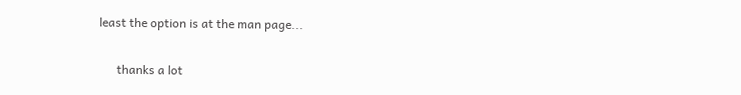least the option is at the man page...

      thanks a lot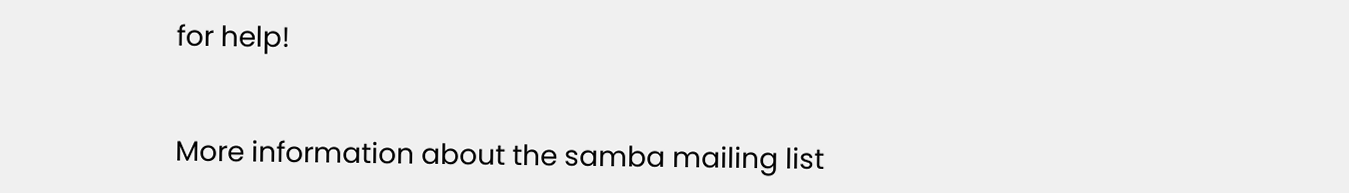for help!


More information about the samba mailing list